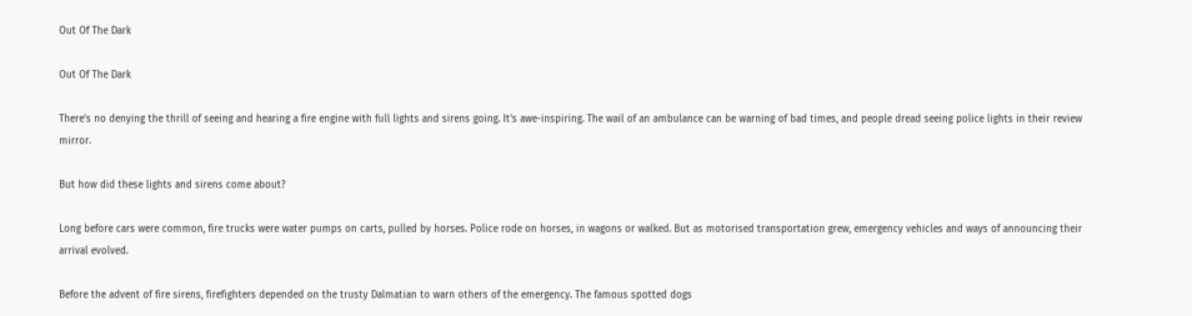Out Of The Dark

Out Of The Dark

There’s no denying the thrill of seeing and hearing a fire engine with full lights and sirens going. It’s awe-inspiring. The wail of an ambulance can be warning of bad times, and people dread seeing police lights in their review mirror.

But how did these lights and sirens come about?

Long before cars were common, fire trucks were water pumps on carts, pulled by horses. Police rode on horses, in wagons or walked. But as motorised transportation grew, emergency vehicles and ways of announcing their arrival evolved.

Before the advent of fire sirens, firefighters depended on the trusty Dalmatian to warn others of the emergency. The famous spotted dogs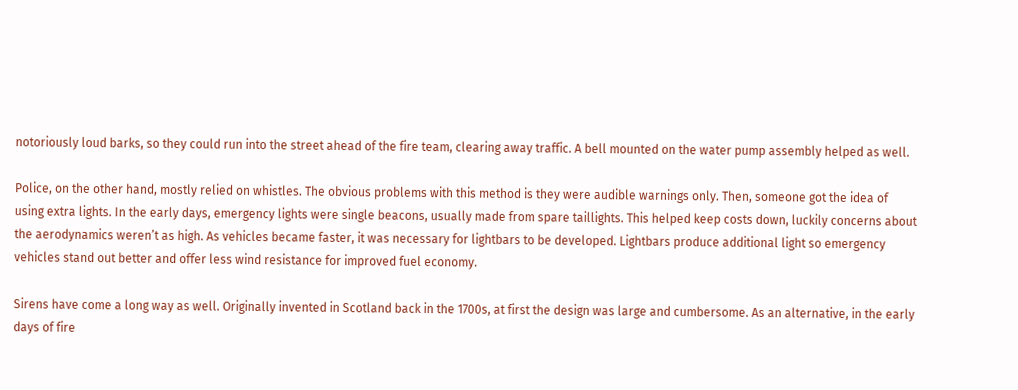notoriously loud barks, so they could run into the street ahead of the fire team, clearing away traffic. A bell mounted on the water pump assembly helped as well.

Police, on the other hand, mostly relied on whistles. The obvious problems with this method is they were audible warnings only. Then, someone got the idea of using extra lights. In the early days, emergency lights were single beacons, usually made from spare taillights. This helped keep costs down, luckily concerns about the aerodynamics weren’t as high. As vehicles became faster, it was necessary for lightbars to be developed. Lightbars produce additional light so emergency vehicles stand out better and offer less wind resistance for improved fuel economy.

Sirens have come a long way as well. Originally invented in Scotland back in the 1700s, at first the design was large and cumbersome. As an alternative, in the early days of fire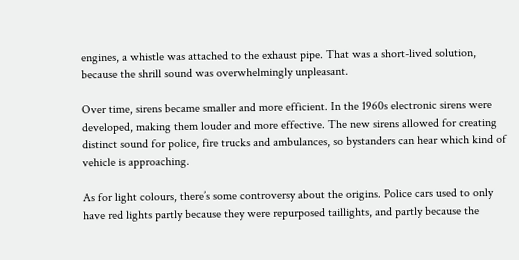engines, a whistle was attached to the exhaust pipe. That was a short-lived solution, because the shrill sound was overwhelmingly unpleasant.

Over time, sirens became smaller and more efficient. In the 1960s electronic sirens were developed, making them louder and more effective. The new sirens allowed for creating distinct sound for police, fire trucks and ambulances, so bystanders can hear which kind of vehicle is approaching.

As for light colours, there’s some controversy about the origins. Police cars used to only have red lights partly because they were repurposed taillights, and partly because the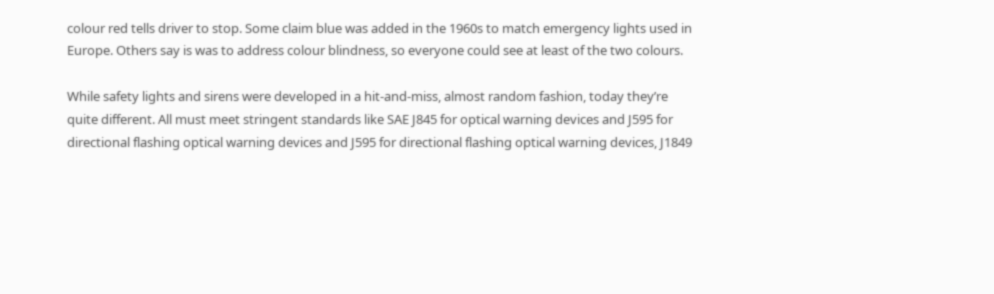colour red tells driver to stop. Some claim blue was added in the 1960s to match emergency lights used in Europe. Others say is was to address colour blindness, so everyone could see at least of the two colours.

While safety lights and sirens were developed in a hit-and-miss, almost random fashion, today they’re quite different. All must meet stringent standards like SAE J845 for optical warning devices and J595 for directional flashing optical warning devices and J595 for directional flashing optical warning devices, J1849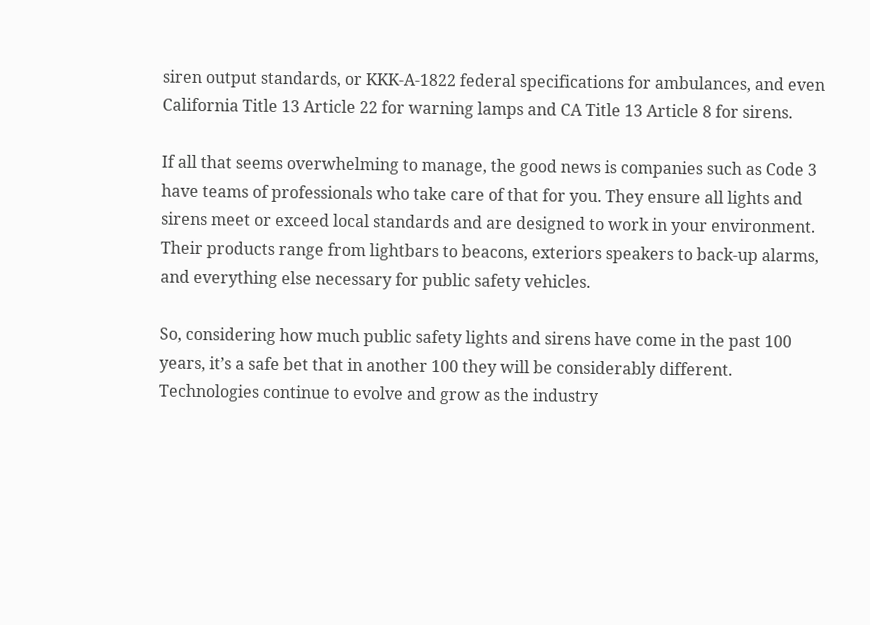siren output standards, or KKK-A-1822 federal specifications for ambulances, and even California Title 13 Article 22 for warning lamps and CA Title 13 Article 8 for sirens.

If all that seems overwhelming to manage, the good news is companies such as Code 3 have teams of professionals who take care of that for you. They ensure all lights and sirens meet or exceed local standards and are designed to work in your environment. Their products range from lightbars to beacons, exteriors speakers to back-up alarms, and everything else necessary for public safety vehicles.

So, considering how much public safety lights and sirens have come in the past 100 years, it’s a safe bet that in another 100 they will be considerably different. Technologies continue to evolve and grow as the industry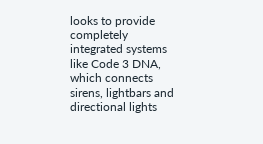looks to provide completely integrated systems like Code 3 DNA, which connects sirens, lightbars and directional lights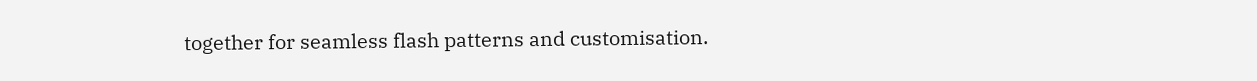together for seamless flash patterns and customisation.